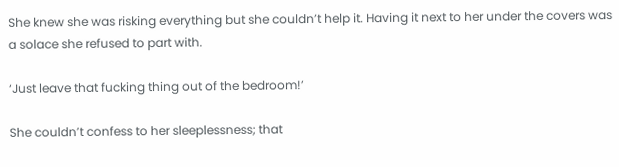She knew she was risking everything but she couldn’t help it. Having it next to her under the covers was a solace she refused to part with.

‘Just leave that fucking thing out of the bedroom!’

She couldn’t confess to her sleeplessness; that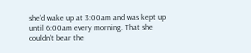she’d wake up at 3:00am and was kept up until 6:00am every morning. That she couldn’t bear the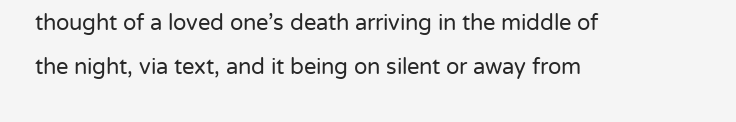thought of a loved one’s death arriving in the middle of the night, via text, and it being on silent or away from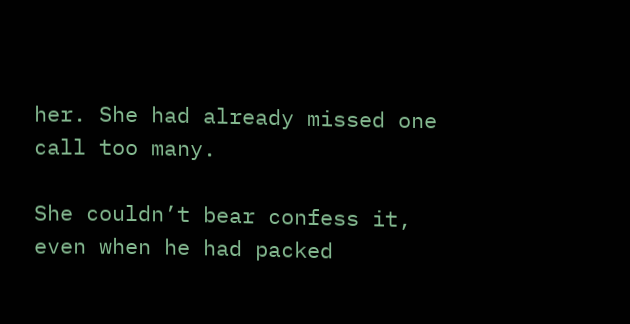her. She had already missed one call too many.

She couldn’t bear confess it, even when he had packed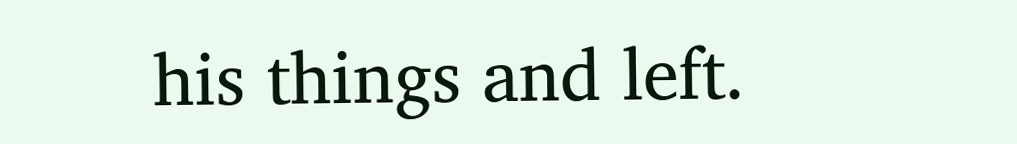his things and left.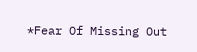*Fear Of Missing Out